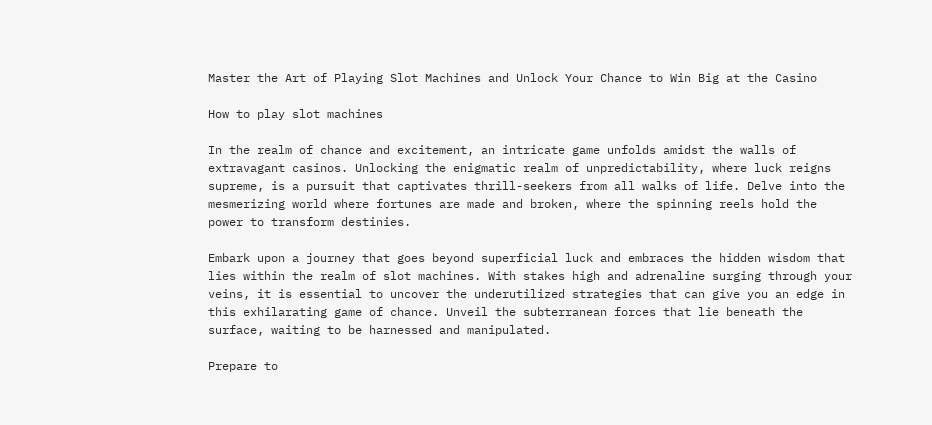Master the Art of Playing Slot Machines and Unlock Your Chance to Win Big at the Casino

How to play slot machines

In the realm of chance and excitement, an intricate game unfolds amidst the walls of extravagant casinos. Unlocking the enigmatic realm of unpredictability, where luck reigns supreme, is a pursuit that captivates thrill-seekers from all walks of life. Delve into the mesmerizing world where fortunes are made and broken, where the spinning reels hold the power to transform destinies.

Embark upon a journey that goes beyond superficial luck and embraces the hidden wisdom that lies within the realm of slot machines. With stakes high and adrenaline surging through your veins, it is essential to uncover the underutilized strategies that can give you an edge in this exhilarating game of chance. Unveil the subterranean forces that lie beneath the surface, waiting to be harnessed and manipulated.

Prepare to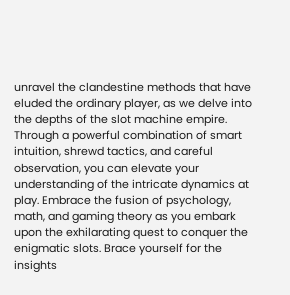unravel the clandestine methods that have eluded the ordinary player, as we delve into the depths of the slot machine empire. Through a powerful combination of smart intuition, shrewd tactics, and careful observation, you can elevate your understanding of the intricate dynamics at play. Embrace the fusion of psychology, math, and gaming theory as you embark upon the exhilarating quest to conquer the enigmatic slots. Brace yourself for the insights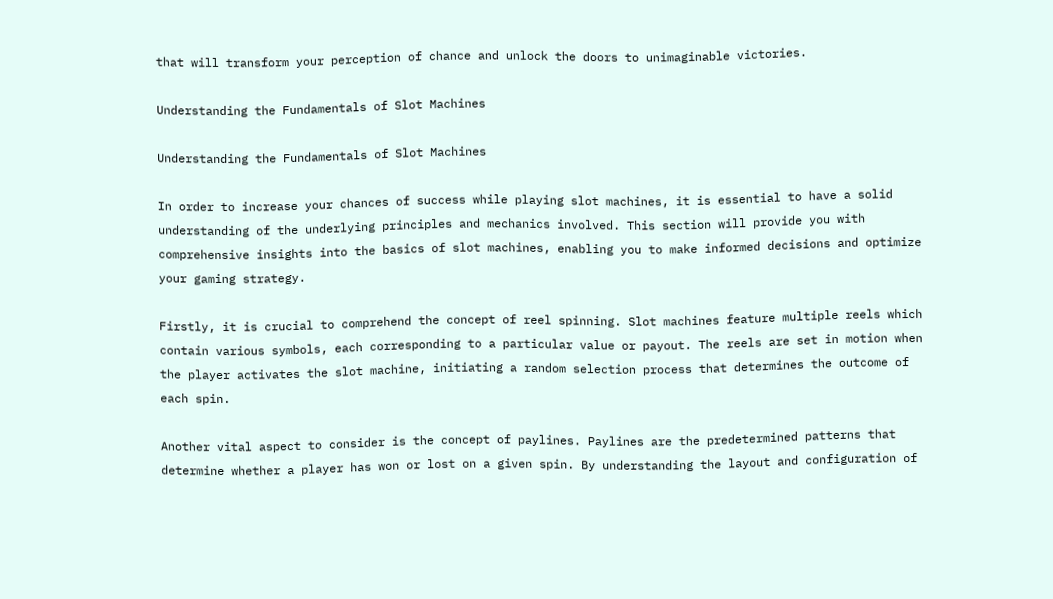that will transform your perception of chance and unlock the doors to unimaginable victories.

Understanding the Fundamentals of Slot Machines

Understanding the Fundamentals of Slot Machines

In order to increase your chances of success while playing slot machines, it is essential to have a solid understanding of the underlying principles and mechanics involved. This section will provide you with comprehensive insights into the basics of slot machines, enabling you to make informed decisions and optimize your gaming strategy.

Firstly, it is crucial to comprehend the concept of reel spinning. Slot machines feature multiple reels which contain various symbols, each corresponding to a particular value or payout. The reels are set in motion when the player activates the slot machine, initiating a random selection process that determines the outcome of each spin.

Another vital aspect to consider is the concept of paylines. Paylines are the predetermined patterns that determine whether a player has won or lost on a given spin. By understanding the layout and configuration of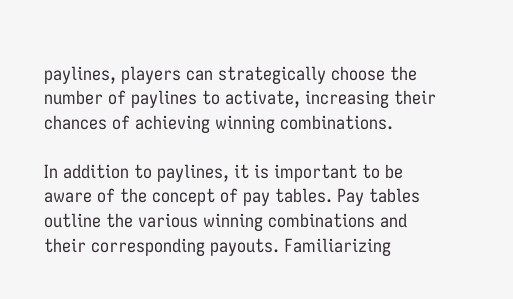paylines, players can strategically choose the number of paylines to activate, increasing their chances of achieving winning combinations.

In addition to paylines, it is important to be aware of the concept of pay tables. Pay tables outline the various winning combinations and their corresponding payouts. Familiarizing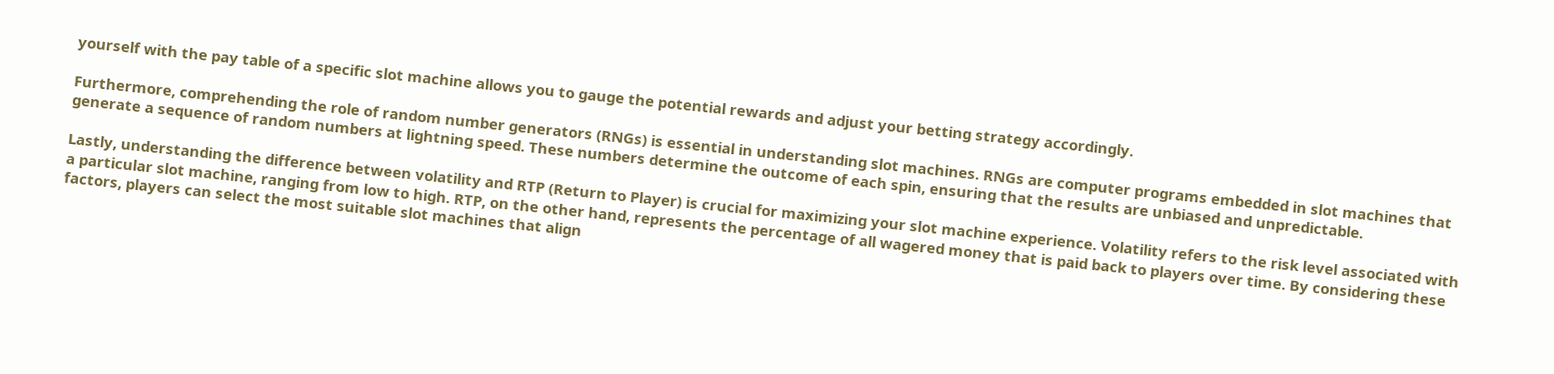yourself with the pay table of a specific slot machine allows you to gauge the potential rewards and adjust your betting strategy accordingly.

Furthermore, comprehending the role of random number generators (RNGs) is essential in understanding slot machines. RNGs are computer programs embedded in slot machines that generate a sequence of random numbers at lightning speed. These numbers determine the outcome of each spin, ensuring that the results are unbiased and unpredictable.

Lastly, understanding the difference between volatility and RTP (Return to Player) is crucial for maximizing your slot machine experience. Volatility refers to the risk level associated with a particular slot machine, ranging from low to high. RTP, on the other hand, represents the percentage of all wagered money that is paid back to players over time. By considering these factors, players can select the most suitable slot machines that align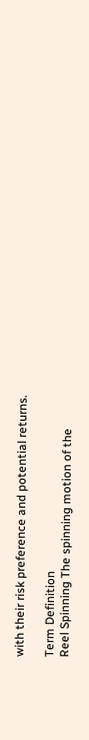with their risk preference and potential returns.

Term Definition
Reel Spinning The spinning motion of the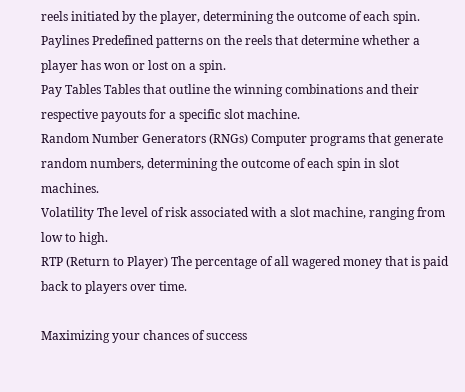reels initiated by the player, determining the outcome of each spin.
Paylines Predefined patterns on the reels that determine whether a player has won or lost on a spin.
Pay Tables Tables that outline the winning combinations and their respective payouts for a specific slot machine.
Random Number Generators (RNGs) Computer programs that generate random numbers, determining the outcome of each spin in slot machines.
Volatility The level of risk associated with a slot machine, ranging from low to high.
RTP (Return to Player) The percentage of all wagered money that is paid back to players over time.

Maximizing your chances of success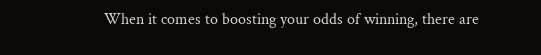When it comes to boosting your odds of winning, there are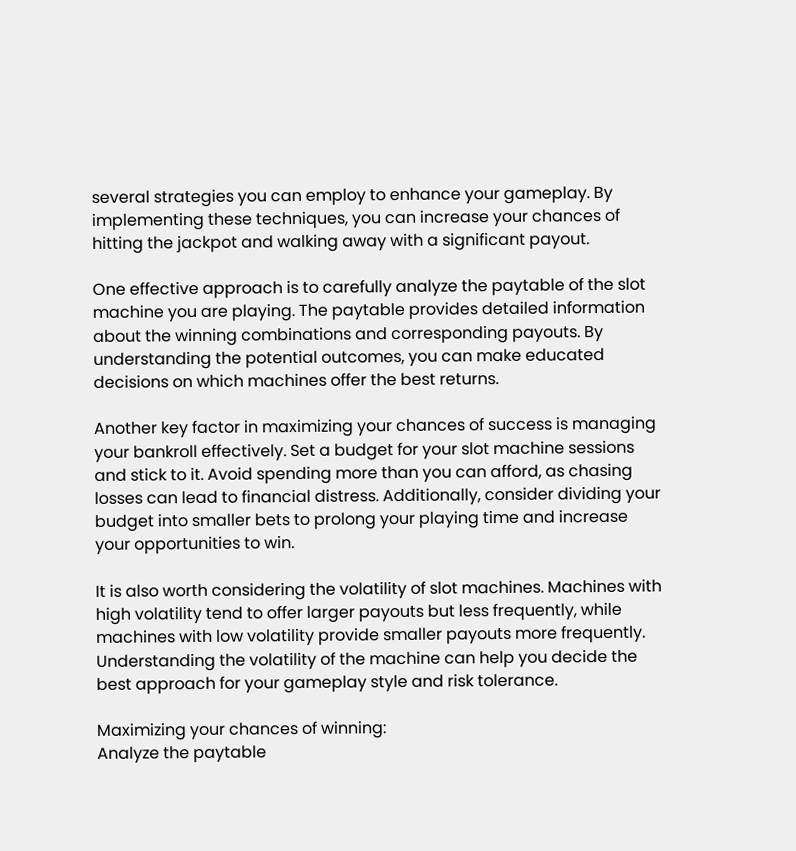several strategies you can employ to enhance your gameplay. By implementing these techniques, you can increase your chances of hitting the jackpot and walking away with a significant payout.

One effective approach is to carefully analyze the paytable of the slot machine you are playing. The paytable provides detailed information about the winning combinations and corresponding payouts. By understanding the potential outcomes, you can make educated decisions on which machines offer the best returns.

Another key factor in maximizing your chances of success is managing your bankroll effectively. Set a budget for your slot machine sessions and stick to it. Avoid spending more than you can afford, as chasing losses can lead to financial distress. Additionally, consider dividing your budget into smaller bets to prolong your playing time and increase your opportunities to win.

It is also worth considering the volatility of slot machines. Machines with high volatility tend to offer larger payouts but less frequently, while machines with low volatility provide smaller payouts more frequently. Understanding the volatility of the machine can help you decide the best approach for your gameplay style and risk tolerance.

Maximizing your chances of winning:
Analyze the paytable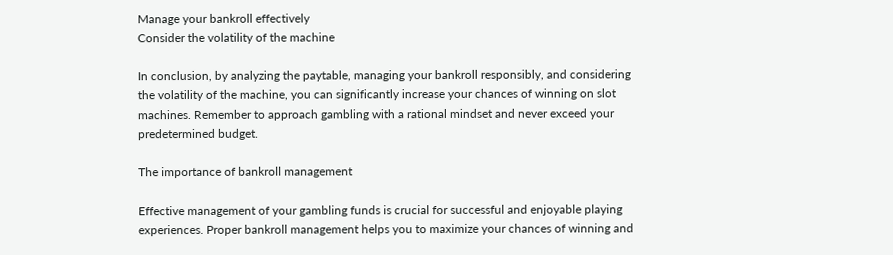Manage your bankroll effectively
Consider the volatility of the machine

In conclusion, by analyzing the paytable, managing your bankroll responsibly, and considering the volatility of the machine, you can significantly increase your chances of winning on slot machines. Remember to approach gambling with a rational mindset and never exceed your predetermined budget.

The importance of bankroll management

Effective management of your gambling funds is crucial for successful and enjoyable playing experiences. Proper bankroll management helps you to maximize your chances of winning and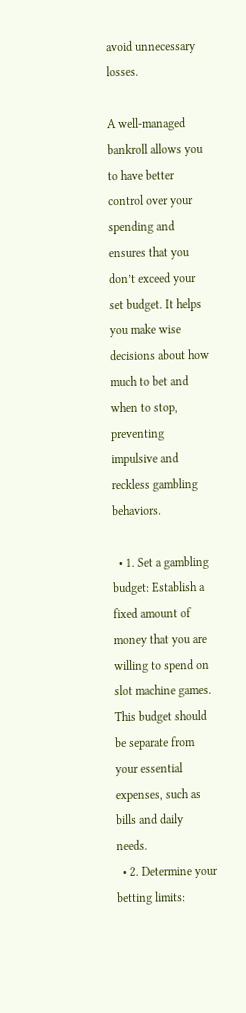avoid unnecessary losses.

A well-managed bankroll allows you to have better control over your spending and ensures that you don’t exceed your set budget. It helps you make wise decisions about how much to bet and when to stop, preventing impulsive and reckless gambling behaviors.

  • 1. Set a gambling budget: Establish a fixed amount of money that you are willing to spend on slot machine games. This budget should be separate from your essential expenses, such as bills and daily needs.
  • 2. Determine your betting limits: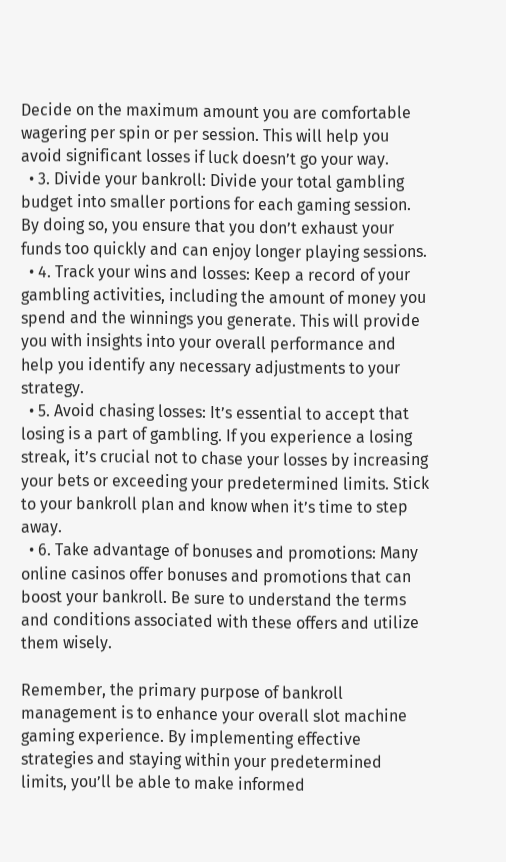Decide on the maximum amount you are comfortable wagering per spin or per session. This will help you avoid significant losses if luck doesn’t go your way.
  • 3. Divide your bankroll: Divide your total gambling budget into smaller portions for each gaming session. By doing so, you ensure that you don’t exhaust your funds too quickly and can enjoy longer playing sessions.
  • 4. Track your wins and losses: Keep a record of your gambling activities, including the amount of money you spend and the winnings you generate. This will provide you with insights into your overall performance and help you identify any necessary adjustments to your strategy.
  • 5. Avoid chasing losses: It’s essential to accept that losing is a part of gambling. If you experience a losing streak, it’s crucial not to chase your losses by increasing your bets or exceeding your predetermined limits. Stick to your bankroll plan and know when it’s time to step away.
  • 6. Take advantage of bonuses and promotions: Many online casinos offer bonuses and promotions that can boost your bankroll. Be sure to understand the terms and conditions associated with these offers and utilize them wisely.

Remember, the primary purpose of bankroll management is to enhance your overall slot machine gaming experience. By implementing effective strategies and staying within your predetermined limits, you’ll be able to make informed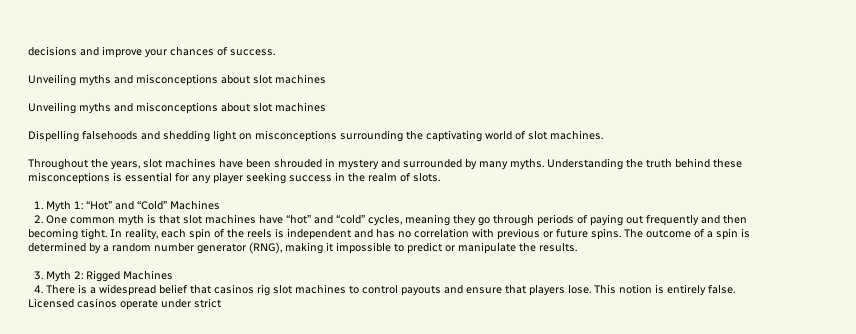decisions and improve your chances of success.

Unveiling myths and misconceptions about slot machines

Unveiling myths and misconceptions about slot machines

Dispelling falsehoods and shedding light on misconceptions surrounding the captivating world of slot machines.

Throughout the years, slot machines have been shrouded in mystery and surrounded by many myths. Understanding the truth behind these misconceptions is essential for any player seeking success in the realm of slots.

  1. Myth 1: “Hot” and “Cold” Machines
  2. One common myth is that slot machines have “hot” and “cold” cycles, meaning they go through periods of paying out frequently and then becoming tight. In reality, each spin of the reels is independent and has no correlation with previous or future spins. The outcome of a spin is determined by a random number generator (RNG), making it impossible to predict or manipulate the results.

  3. Myth 2: Rigged Machines
  4. There is a widespread belief that casinos rig slot machines to control payouts and ensure that players lose. This notion is entirely false. Licensed casinos operate under strict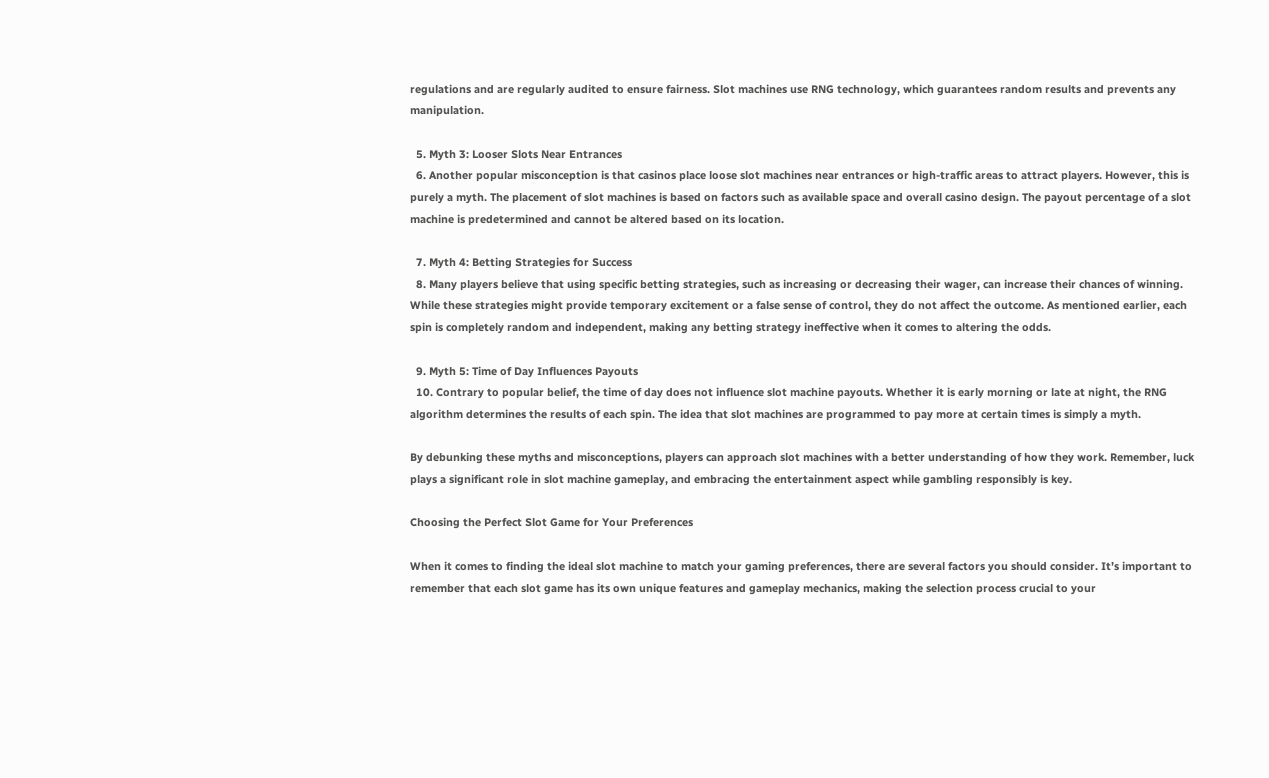regulations and are regularly audited to ensure fairness. Slot machines use RNG technology, which guarantees random results and prevents any manipulation.

  5. Myth 3: Looser Slots Near Entrances
  6. Another popular misconception is that casinos place loose slot machines near entrances or high-traffic areas to attract players. However, this is purely a myth. The placement of slot machines is based on factors such as available space and overall casino design. The payout percentage of a slot machine is predetermined and cannot be altered based on its location.

  7. Myth 4: Betting Strategies for Success
  8. Many players believe that using specific betting strategies, such as increasing or decreasing their wager, can increase their chances of winning. While these strategies might provide temporary excitement or a false sense of control, they do not affect the outcome. As mentioned earlier, each spin is completely random and independent, making any betting strategy ineffective when it comes to altering the odds.

  9. Myth 5: Time of Day Influences Payouts
  10. Contrary to popular belief, the time of day does not influence slot machine payouts. Whether it is early morning or late at night, the RNG algorithm determines the results of each spin. The idea that slot machines are programmed to pay more at certain times is simply a myth.

By debunking these myths and misconceptions, players can approach slot machines with a better understanding of how they work. Remember, luck plays a significant role in slot machine gameplay, and embracing the entertainment aspect while gambling responsibly is key.

Choosing the Perfect Slot Game for Your Preferences

When it comes to finding the ideal slot machine to match your gaming preferences, there are several factors you should consider. It’s important to remember that each slot game has its own unique features and gameplay mechanics, making the selection process crucial to your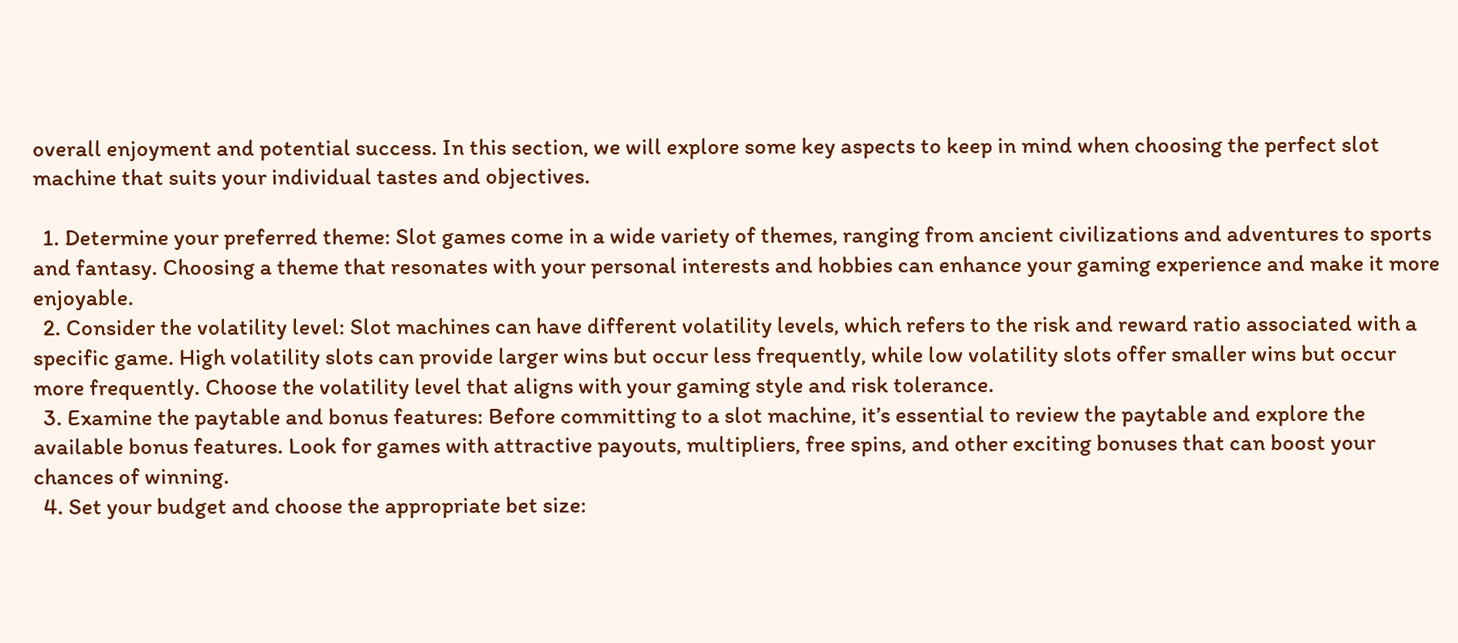overall enjoyment and potential success. In this section, we will explore some key aspects to keep in mind when choosing the perfect slot machine that suits your individual tastes and objectives.

  1. Determine your preferred theme: Slot games come in a wide variety of themes, ranging from ancient civilizations and adventures to sports and fantasy. Choosing a theme that resonates with your personal interests and hobbies can enhance your gaming experience and make it more enjoyable.
  2. Consider the volatility level: Slot machines can have different volatility levels, which refers to the risk and reward ratio associated with a specific game. High volatility slots can provide larger wins but occur less frequently, while low volatility slots offer smaller wins but occur more frequently. Choose the volatility level that aligns with your gaming style and risk tolerance.
  3. Examine the paytable and bonus features: Before committing to a slot machine, it’s essential to review the paytable and explore the available bonus features. Look for games with attractive payouts, multipliers, free spins, and other exciting bonuses that can boost your chances of winning.
  4. Set your budget and choose the appropriate bet size: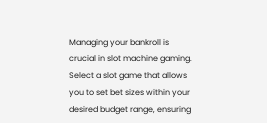Managing your bankroll is crucial in slot machine gaming. Select a slot game that allows you to set bet sizes within your desired budget range, ensuring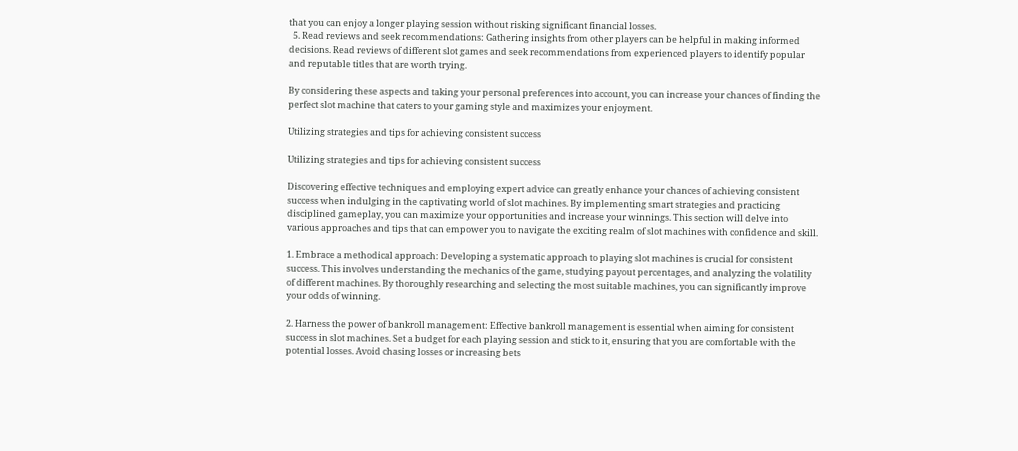that you can enjoy a longer playing session without risking significant financial losses.
  5. Read reviews and seek recommendations: Gathering insights from other players can be helpful in making informed decisions. Read reviews of different slot games and seek recommendations from experienced players to identify popular and reputable titles that are worth trying.

By considering these aspects and taking your personal preferences into account, you can increase your chances of finding the perfect slot machine that caters to your gaming style and maximizes your enjoyment.

Utilizing strategies and tips for achieving consistent success

Utilizing strategies and tips for achieving consistent success

Discovering effective techniques and employing expert advice can greatly enhance your chances of achieving consistent success when indulging in the captivating world of slot machines. By implementing smart strategies and practicing disciplined gameplay, you can maximize your opportunities and increase your winnings. This section will delve into various approaches and tips that can empower you to navigate the exciting realm of slot machines with confidence and skill.

1. Embrace a methodical approach: Developing a systematic approach to playing slot machines is crucial for consistent success. This involves understanding the mechanics of the game, studying payout percentages, and analyzing the volatility of different machines. By thoroughly researching and selecting the most suitable machines, you can significantly improve your odds of winning.

2. Harness the power of bankroll management: Effective bankroll management is essential when aiming for consistent success in slot machines. Set a budget for each playing session and stick to it, ensuring that you are comfortable with the potential losses. Avoid chasing losses or increasing bets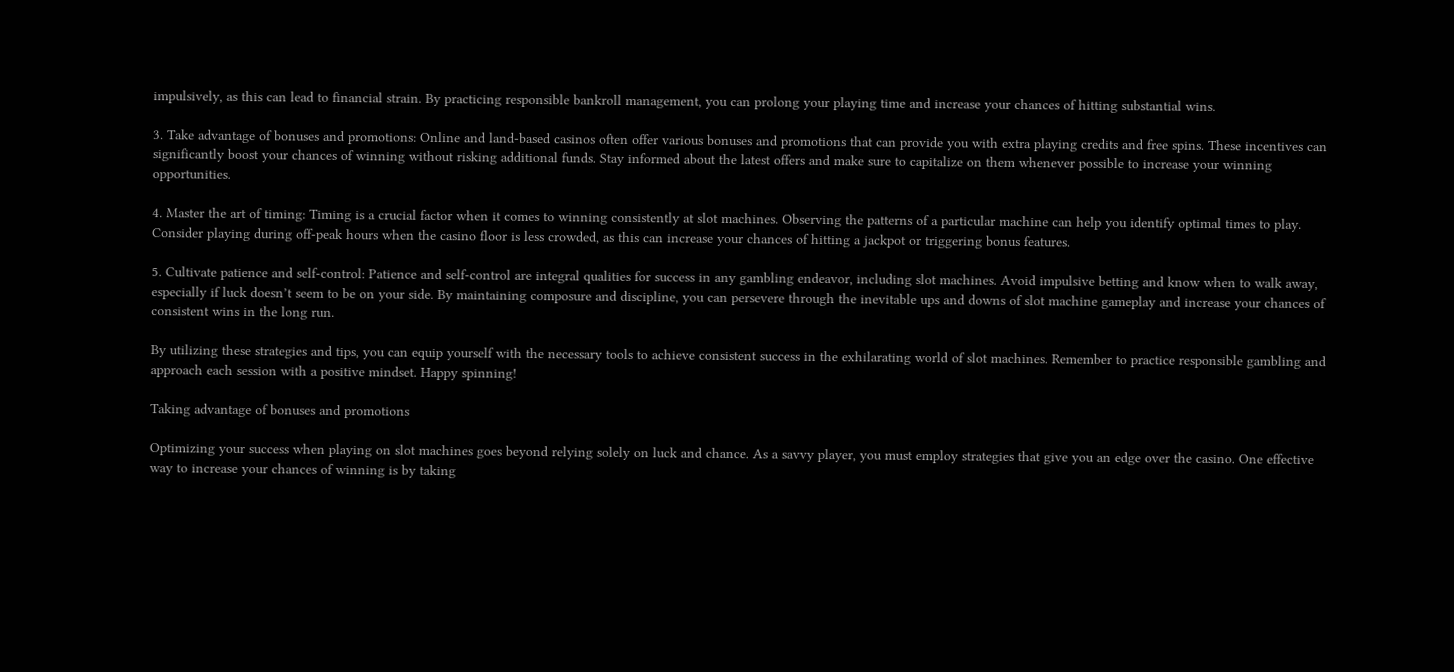impulsively, as this can lead to financial strain. By practicing responsible bankroll management, you can prolong your playing time and increase your chances of hitting substantial wins.

3. Take advantage of bonuses and promotions: Online and land-based casinos often offer various bonuses and promotions that can provide you with extra playing credits and free spins. These incentives can significantly boost your chances of winning without risking additional funds. Stay informed about the latest offers and make sure to capitalize on them whenever possible to increase your winning opportunities.

4. Master the art of timing: Timing is a crucial factor when it comes to winning consistently at slot machines. Observing the patterns of a particular machine can help you identify optimal times to play. Consider playing during off-peak hours when the casino floor is less crowded, as this can increase your chances of hitting a jackpot or triggering bonus features.

5. Cultivate patience and self-control: Patience and self-control are integral qualities for success in any gambling endeavor, including slot machines. Avoid impulsive betting and know when to walk away, especially if luck doesn’t seem to be on your side. By maintaining composure and discipline, you can persevere through the inevitable ups and downs of slot machine gameplay and increase your chances of consistent wins in the long run.

By utilizing these strategies and tips, you can equip yourself with the necessary tools to achieve consistent success in the exhilarating world of slot machines. Remember to practice responsible gambling and approach each session with a positive mindset. Happy spinning!

Taking advantage of bonuses and promotions

Optimizing your success when playing on slot machines goes beyond relying solely on luck and chance. As a savvy player, you must employ strategies that give you an edge over the casino. One effective way to increase your chances of winning is by taking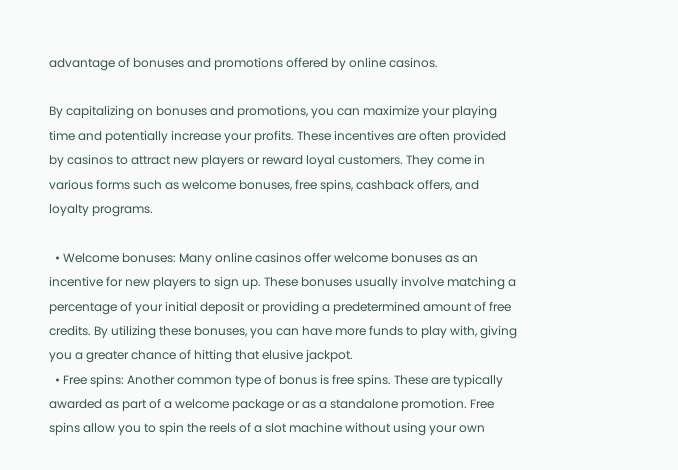advantage of bonuses and promotions offered by online casinos.

By capitalizing on bonuses and promotions, you can maximize your playing time and potentially increase your profits. These incentives are often provided by casinos to attract new players or reward loyal customers. They come in various forms such as welcome bonuses, free spins, cashback offers, and loyalty programs.

  • Welcome bonuses: Many online casinos offer welcome bonuses as an incentive for new players to sign up. These bonuses usually involve matching a percentage of your initial deposit or providing a predetermined amount of free credits. By utilizing these bonuses, you can have more funds to play with, giving you a greater chance of hitting that elusive jackpot.
  • Free spins: Another common type of bonus is free spins. These are typically awarded as part of a welcome package or as a standalone promotion. Free spins allow you to spin the reels of a slot machine without using your own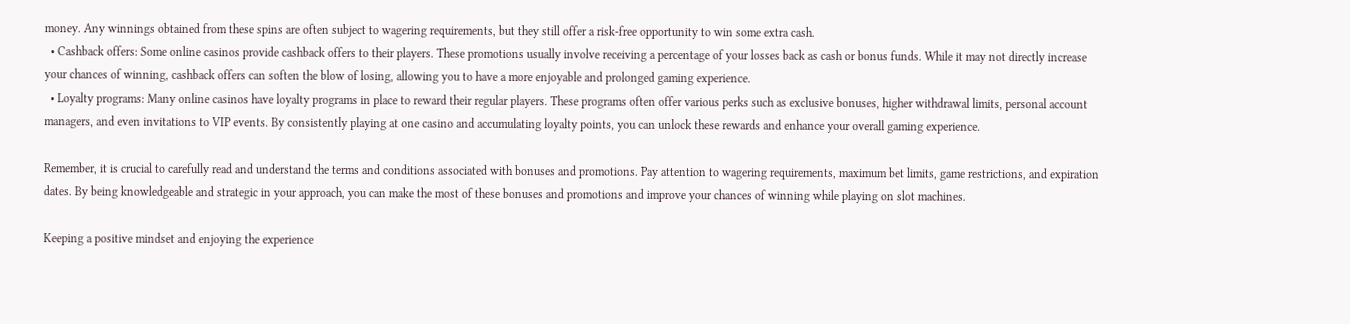money. Any winnings obtained from these spins are often subject to wagering requirements, but they still offer a risk-free opportunity to win some extra cash.
  • Cashback offers: Some online casinos provide cashback offers to their players. These promotions usually involve receiving a percentage of your losses back as cash or bonus funds. While it may not directly increase your chances of winning, cashback offers can soften the blow of losing, allowing you to have a more enjoyable and prolonged gaming experience.
  • Loyalty programs: Many online casinos have loyalty programs in place to reward their regular players. These programs often offer various perks such as exclusive bonuses, higher withdrawal limits, personal account managers, and even invitations to VIP events. By consistently playing at one casino and accumulating loyalty points, you can unlock these rewards and enhance your overall gaming experience.

Remember, it is crucial to carefully read and understand the terms and conditions associated with bonuses and promotions. Pay attention to wagering requirements, maximum bet limits, game restrictions, and expiration dates. By being knowledgeable and strategic in your approach, you can make the most of these bonuses and promotions and improve your chances of winning while playing on slot machines.

Keeping a positive mindset and enjoying the experience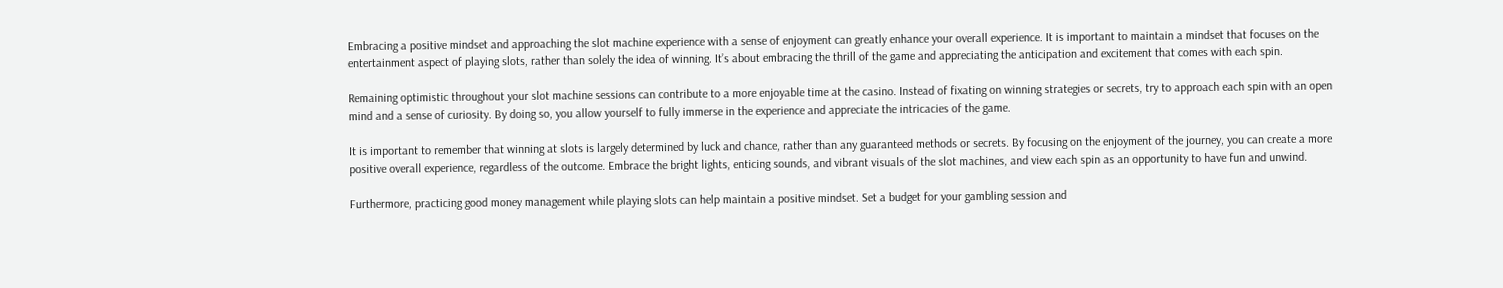Embracing a positive mindset and approaching the slot machine experience with a sense of enjoyment can greatly enhance your overall experience. It is important to maintain a mindset that focuses on the entertainment aspect of playing slots, rather than solely the idea of winning. It’s about embracing the thrill of the game and appreciating the anticipation and excitement that comes with each spin.

Remaining optimistic throughout your slot machine sessions can contribute to a more enjoyable time at the casino. Instead of fixating on winning strategies or secrets, try to approach each spin with an open mind and a sense of curiosity. By doing so, you allow yourself to fully immerse in the experience and appreciate the intricacies of the game.

It is important to remember that winning at slots is largely determined by luck and chance, rather than any guaranteed methods or secrets. By focusing on the enjoyment of the journey, you can create a more positive overall experience, regardless of the outcome. Embrace the bright lights, enticing sounds, and vibrant visuals of the slot machines, and view each spin as an opportunity to have fun and unwind.

Furthermore, practicing good money management while playing slots can help maintain a positive mindset. Set a budget for your gambling session and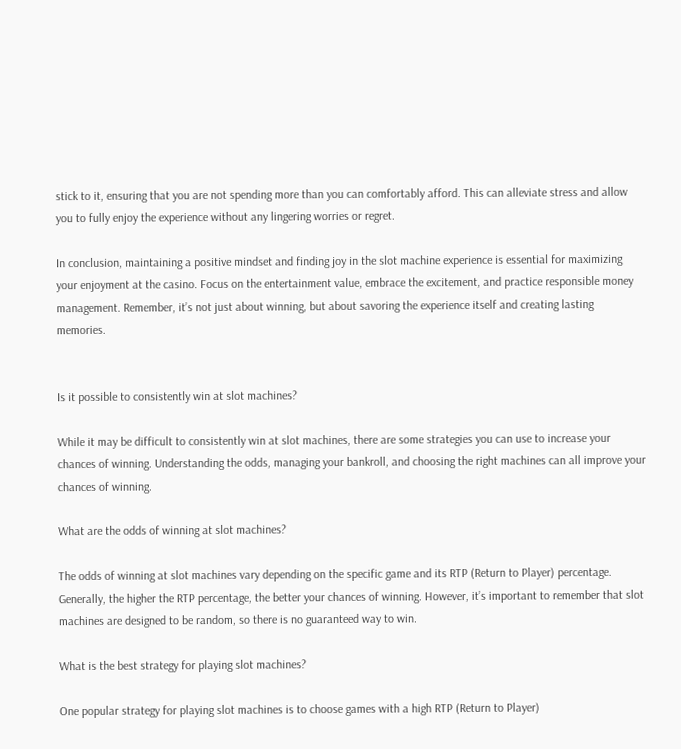stick to it, ensuring that you are not spending more than you can comfortably afford. This can alleviate stress and allow you to fully enjoy the experience without any lingering worries or regret.

In conclusion, maintaining a positive mindset and finding joy in the slot machine experience is essential for maximizing your enjoyment at the casino. Focus on the entertainment value, embrace the excitement, and practice responsible money management. Remember, it’s not just about winning, but about savoring the experience itself and creating lasting memories.


Is it possible to consistently win at slot machines?

While it may be difficult to consistently win at slot machines, there are some strategies you can use to increase your chances of winning. Understanding the odds, managing your bankroll, and choosing the right machines can all improve your chances of winning.

What are the odds of winning at slot machines?

The odds of winning at slot machines vary depending on the specific game and its RTP (Return to Player) percentage. Generally, the higher the RTP percentage, the better your chances of winning. However, it’s important to remember that slot machines are designed to be random, so there is no guaranteed way to win.

What is the best strategy for playing slot machines?

One popular strategy for playing slot machines is to choose games with a high RTP (Return to Player)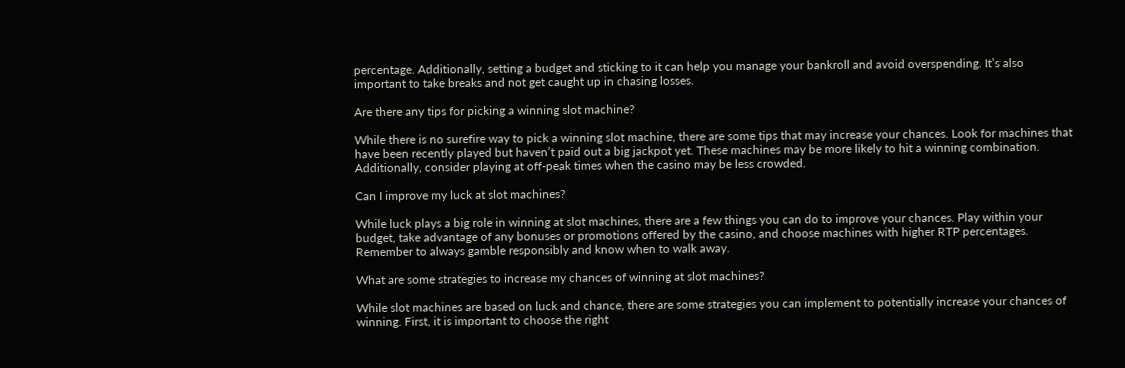percentage. Additionally, setting a budget and sticking to it can help you manage your bankroll and avoid overspending. It’s also important to take breaks and not get caught up in chasing losses.

Are there any tips for picking a winning slot machine?

While there is no surefire way to pick a winning slot machine, there are some tips that may increase your chances. Look for machines that have been recently played but haven’t paid out a big jackpot yet. These machines may be more likely to hit a winning combination. Additionally, consider playing at off-peak times when the casino may be less crowded.

Can I improve my luck at slot machines?

While luck plays a big role in winning at slot machines, there are a few things you can do to improve your chances. Play within your budget, take advantage of any bonuses or promotions offered by the casino, and choose machines with higher RTP percentages. Remember to always gamble responsibly and know when to walk away.

What are some strategies to increase my chances of winning at slot machines?

While slot machines are based on luck and chance, there are some strategies you can implement to potentially increase your chances of winning. First, it is important to choose the right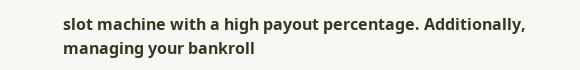slot machine with a high payout percentage. Additionally, managing your bankroll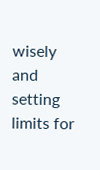wisely and setting limits for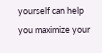yourself can help you maximize your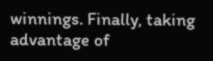winnings. Finally, taking advantage of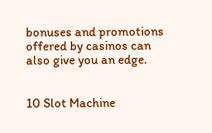bonuses and promotions offered by casinos can also give you an edge.


10 Slot Machine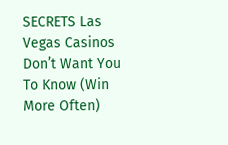SECRETS Las Vegas Casinos Don’t Want You To Know (Win More Often)